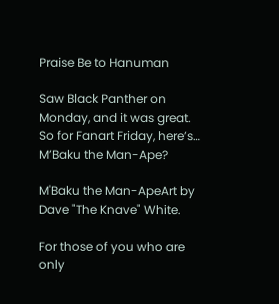Praise Be to Hanuman

Saw Black Panther on Monday, and it was great. So for Fanart Friday, here’s… M’Baku the Man-Ape?

M'Baku the Man-ApeArt by Dave "The Knave" White.

For those of you who are only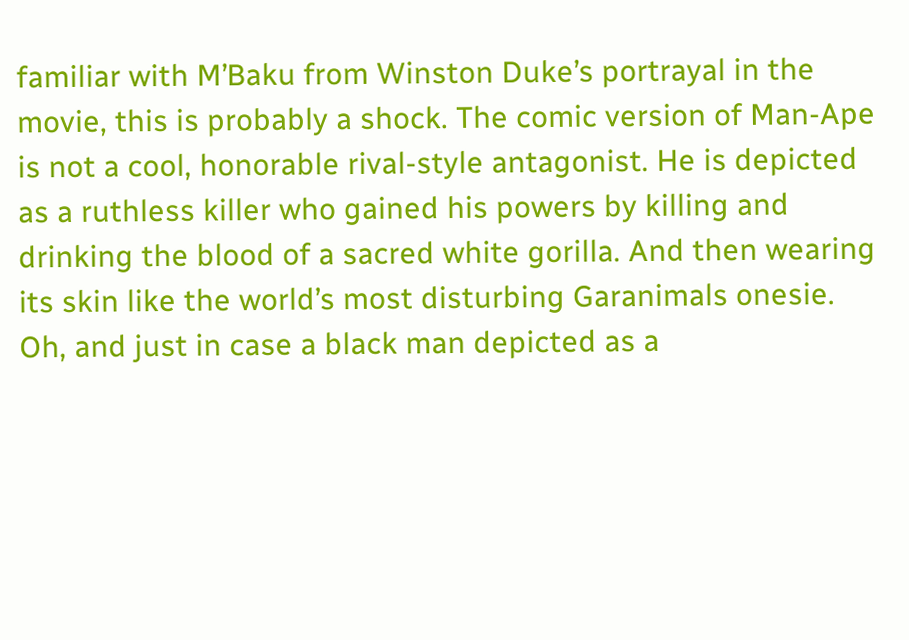familiar with M’Baku from Winston Duke’s portrayal in the movie, this is probably a shock. The comic version of Man-Ape is not a cool, honorable rival-style antagonist. He is depicted as a ruthless killer who gained his powers by killing and drinking the blood of a sacred white gorilla. And then wearing its skin like the world’s most disturbing Garanimals onesie. Oh, and just in case a black man depicted as a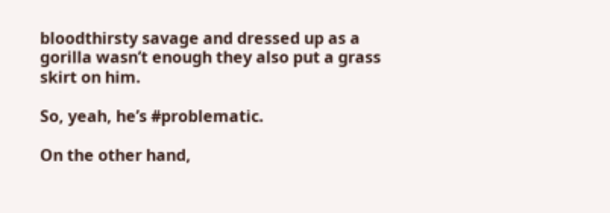bloodthirsty savage and dressed up as a gorilla wasn’t enough they also put a grass skirt on him.

So, yeah, he’s #problematic.

On the other hand,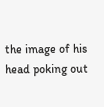the image of his head poking out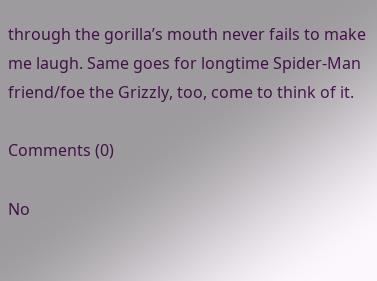through the gorilla’s mouth never fails to make me laugh. Same goes for longtime Spider-Man friend/foe the Grizzly, too, come to think of it.

Comments (0)

No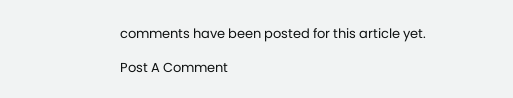comments have been posted for this article yet.

Post A Comment